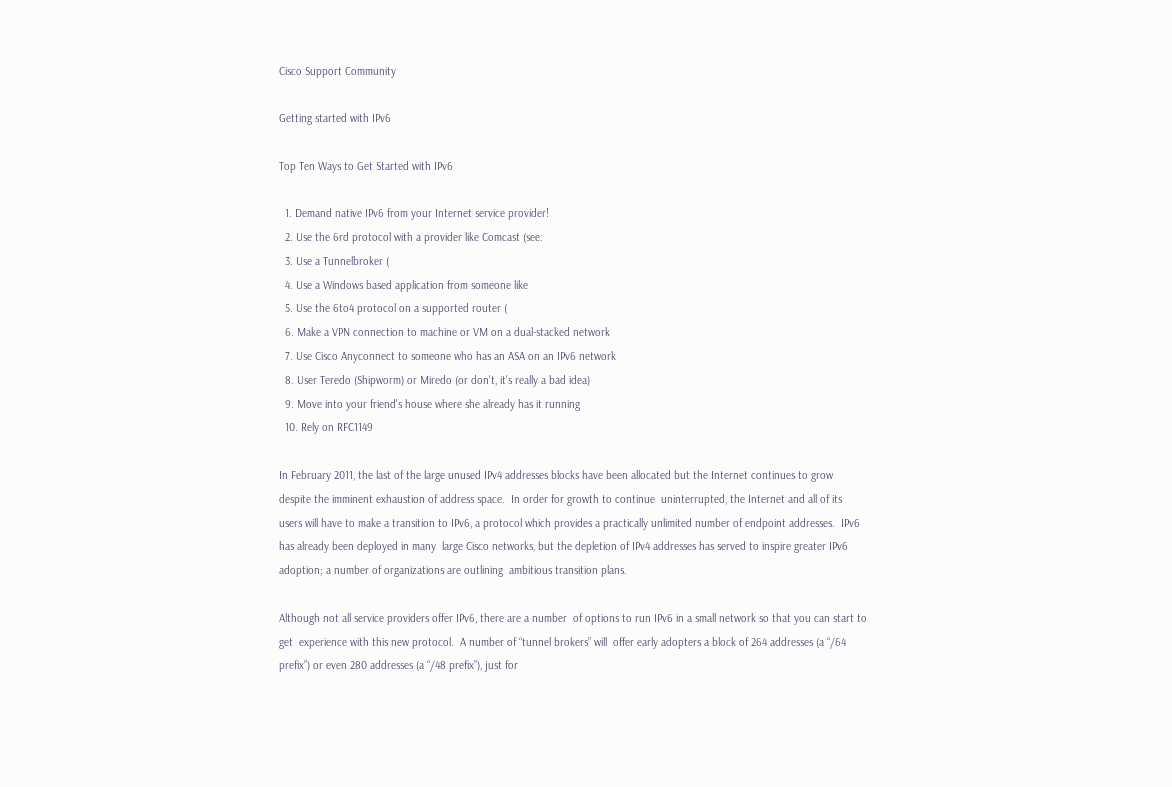Cisco Support Community

Getting started with IPv6

Top Ten Ways to Get Started with IPv6

  1. Demand native IPv6 from your Internet service provider!
  2. Use the 6rd protocol with a provider like Comcast (see:
  3. Use a Tunnelbroker (
  4. Use a Windows based application from someone like
  5. Use the 6to4 protocol on a supported router (
  6. Make a VPN connection to machine or VM on a dual-stacked network
  7. Use Cisco Anyconnect to someone who has an ASA on an IPv6 network
  8. User Teredo (Shipworm) or Miredo (or don't, it's really a bad idea)
  9. Move into your friend's house where she already has it running
  10. Rely on RFC1149

In February 2011, the last of the large unused IPv4 addresses blocks have been allocated but the Internet continues to grow despite the imminent exhaustion of address space.  In order for growth to continue  uninterrupted, the Internet and all of its users will have to make a transition to IPv6, a protocol which provides a practically unlimited number of endpoint addresses.  IPv6 has already been deployed in many  large Cisco networks, but the depletion of IPv4 addresses has served to inspire greater IPv6 adoption; a number of organizations are outlining  ambitious transition plans.

Although not all service providers offer IPv6, there are a number  of options to run IPv6 in a small network so that you can start to get  experience with this new protocol.  A number of “tunnel brokers” will  offer early adopters a block of 264 addresses (a “/64 prefix”) or even 280 addresses (a “/48 prefix”), just for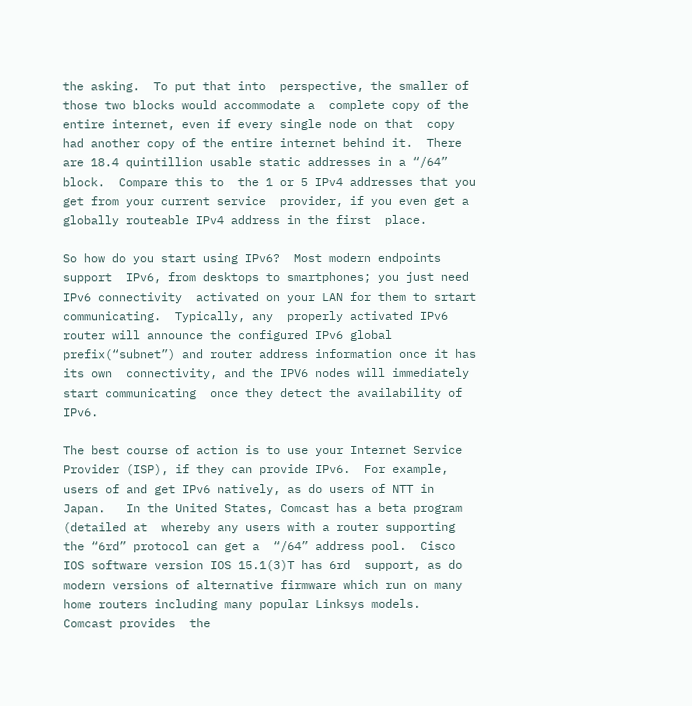the asking.  To put that into  perspective, the smaller of those two blocks would accommodate a  complete copy of the entire internet, even if every single node on that  copy had another copy of the entire internet behind it.  There are 18.4 quintillion usable static addresses in a “/64” block.  Compare this to  the 1 or 5 IPv4 addresses that you get from your current service  provider, if you even get a globally routeable IPv4 address in the first  place.

So how do you start using IPv6?  Most modern endpoints support  IPv6, from desktops to smartphones; you just need IPv6 connectivity  activated on your LAN for them to srtart communicating.  Typically, any  properly activated IPv6 router will announce the configured IPv6 global  prefix(“subnet”) and router address information once it has its own  connectivity, and the IPV6 nodes will immediately start communicating  once they detect the availability of IPv6.

The best course of action is to use your Internet Service  Provider (ISP), if they can provide IPv6.  For example, users of and get IPv6 natively, as do users of NTT in Japan.   In the United States, Comcast has a beta program (detailed at  whereby any users with a router supporting the “6rd” protocol can get a  “/64” address pool.  Cisco IOS software version IOS 15.1(3)T has 6rd  support, as do modern versions of alternative firmware which run on many  home routers including many popular Linksys models.  Comcast provides  the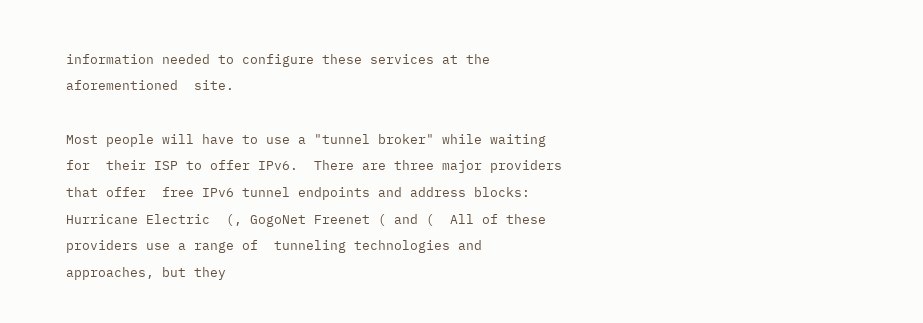information needed to configure these services at the aforementioned  site.

Most people will have to use a "tunnel broker" while waiting for  their ISP to offer IPv6.  There are three major providers that offer  free IPv6 tunnel endpoints and address blocks:  Hurricane Electric  (, GogoNet Freenet ( and (  All of these providers use a range of  tunneling technologies and approaches, but they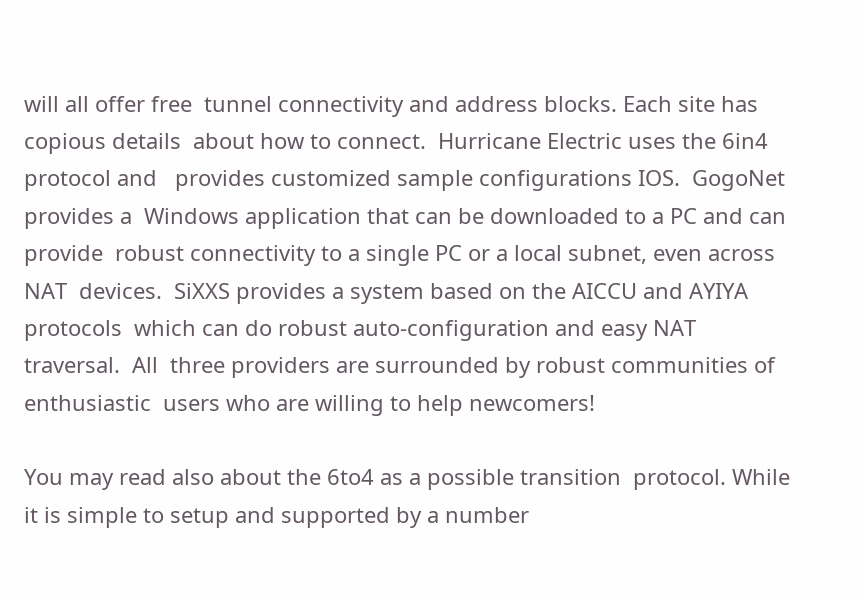will all offer free  tunnel connectivity and address blocks. Each site has copious details  about how to connect.  Hurricane Electric uses the 6in4 protocol and   provides customized sample configurations IOS.  GogoNet provides a  Windows application that can be downloaded to a PC and can provide  robust connectivity to a single PC or a local subnet, even across NAT  devices.  SiXXS provides a system based on the AICCU and AYIYA protocols  which can do robust auto-configuration and easy NAT traversal.  All  three providers are surrounded by robust communities of enthusiastic  users who are willing to help newcomers!

You may read also about the 6to4 as a possible transition  protocol. While it is simple to setup and supported by a number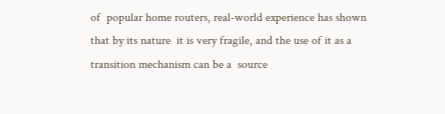of  popular home routers, real-world experience has shown that by its nature  it is very fragile, and the use of it as a transition mechanism can be a  source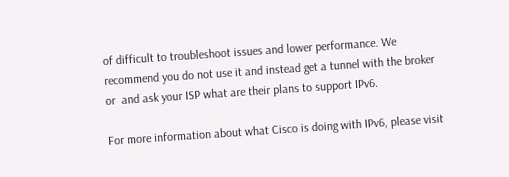of difficult to troubleshoot issues and lower performance. We  recommend you do not use it and instead get a tunnel with the broker or  and ask your ISP what are their plans to support IPv6.

For more information about what Cisco is doing with IPv6, please visit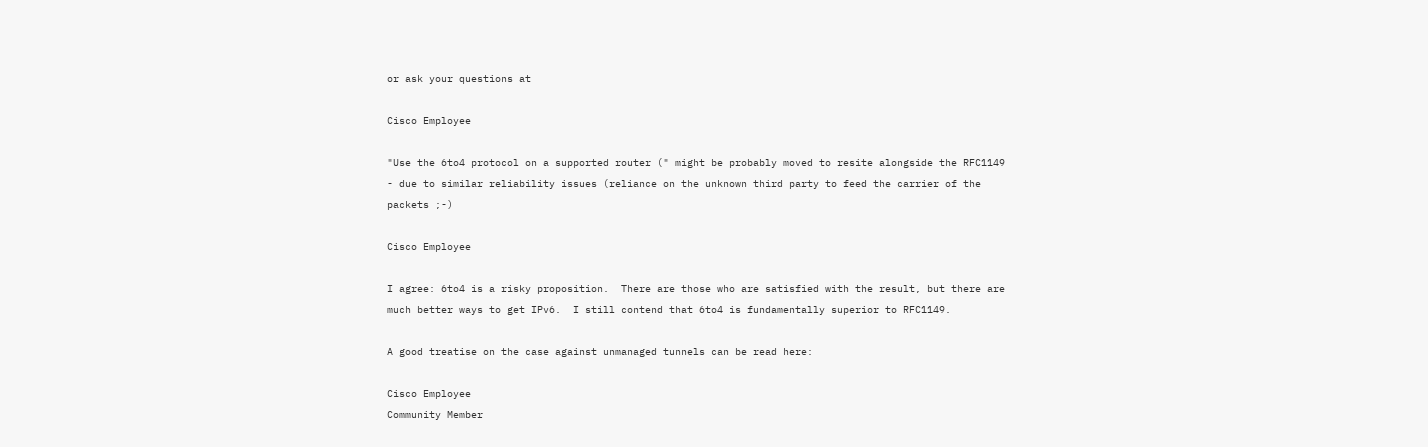or ask your questions at

Cisco Employee

"Use the 6to4 protocol on a supported router (" might be probably moved to resite alongside the RFC1149 - due to similar reliability issues (reliance on the unknown third party to feed the carrier of the packets ;-)

Cisco Employee

I agree: 6to4 is a risky proposition.  There are those who are satisfied with the result, but there are much better ways to get IPv6.  I still contend that 6to4 is fundamentally superior to RFC1149.

A good treatise on the case against unmanaged tunnels can be read here:

Cisco Employee
Community Member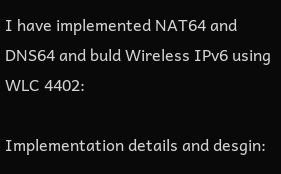I have implemented NAT64 and DNS64 and buld Wireless IPv6 using WLC 4402:

Implementation details and desgin: